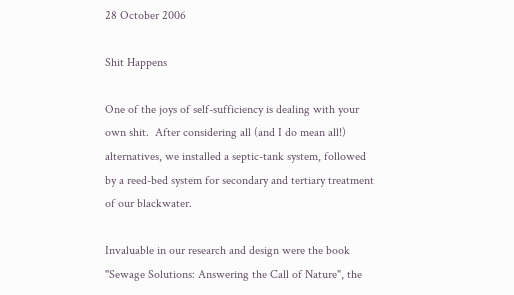28 October 2006

Shit Happens

One of the joys of self-sufficiency is dealing with your own shit.  After considering all (and I do mean all!) alternatives, we installed a septic-tank system, followed by a reed-bed system for secondary and tertiary treatment of our blackwater.

Invaluable in our research and design were the book "Sewage Solutions: Answering the Call of Nature", the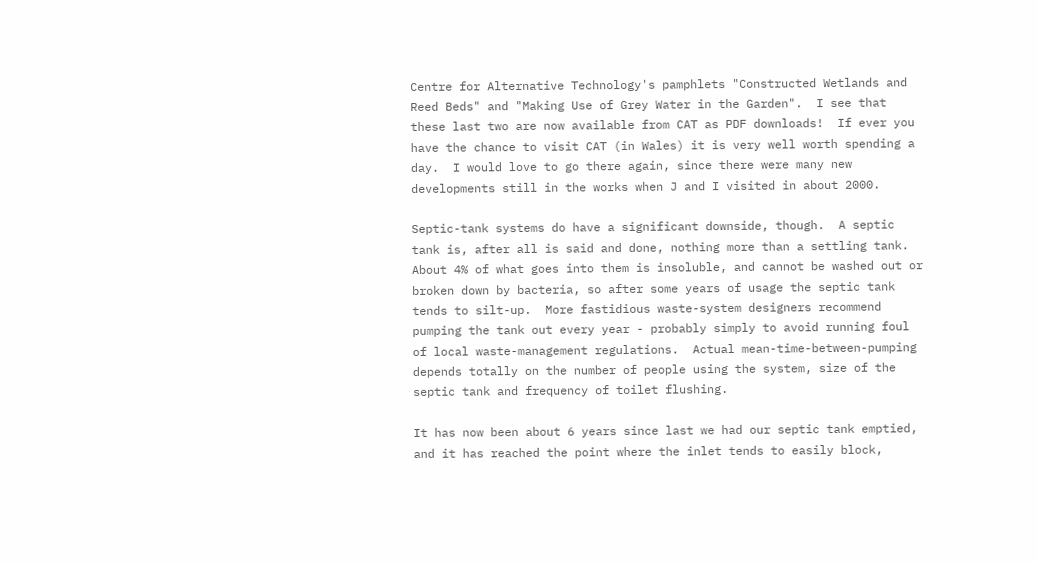Centre for Alternative Technology's pamphlets "Constructed Wetlands and Reed Beds" and "Making Use of Grey Water in the Garden".  I see that these last two are now available from CAT as PDF downloads!  If ever you have the chance to visit CAT (in Wales) it is very well worth spending a day.  I would love to go there again, since there were many new developments still in the works when J and I visited in about 2000.

Septic-tank systems do have a significant downside, though.  A septic tank is, after all is said and done, nothing more than a settling tank.  About 4% of what goes into them is insoluble, and cannot be washed out or broken down by bacteria, so after some years of usage the septic tank tends to silt-up.  More fastidious waste-system designers recommend pumping the tank out every year - probably simply to avoid running foul of local waste-management regulations.  Actual mean-time-between-pumping depends totally on the number of people using the system, size of the septic tank and frequency of toilet flushing.

It has now been about 6 years since last we had our septic tank emptied, and it has reached the point where the inlet tends to easily block,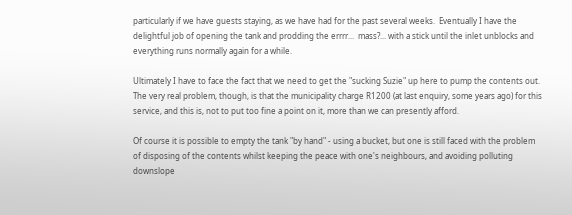particularly if we have guests staying, as we have had for the past several weeks.  Eventually I have the delightful job of opening the tank and prodding the errrr...  mass?... with a stick until the inlet unblocks and everything runs normally again for a while.

Ultimately I have to face the fact that we need to get the "sucking Suzie" up here to pump the contents out.  The very real problem, though, is that the municipality charge R1200 (at last enquiry, some years ago) for this service, and this is, not to put too fine a point on it, more than we can presently afford.

Of course it is possible to empty the tank "by hand" - using a bucket, but one is still faced with the problem of disposing of the contents whilst keeping the peace with one's neighbours, and avoiding polluting downslope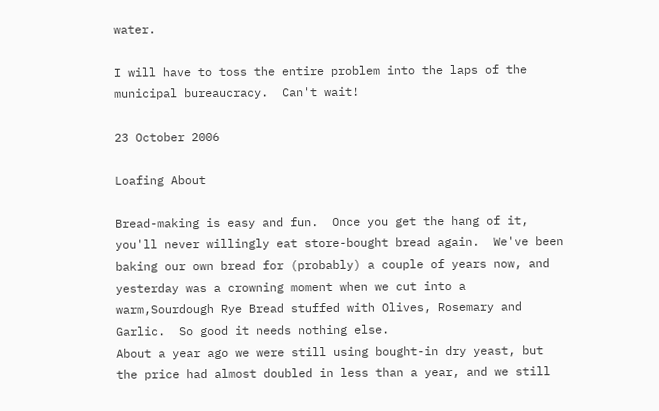water.

I will have to toss the entire problem into the laps of the municipal bureaucracy.  Can't wait!

23 October 2006

Loafing About

Bread-making is easy and fun.  Once you get the hang of it, you'll never willingly eat store-bought bread again.  We've been baking our own bread for (probably) a couple of years now, and yesterday was a crowning moment when we cut into a warm,Sourdough Rye Bread stuffed with Olives, Rosemary and Garlic.  So good it needs nothing else.
About a year ago we were still using bought-in dry yeast, but the price had almost doubled in less than a year, and we still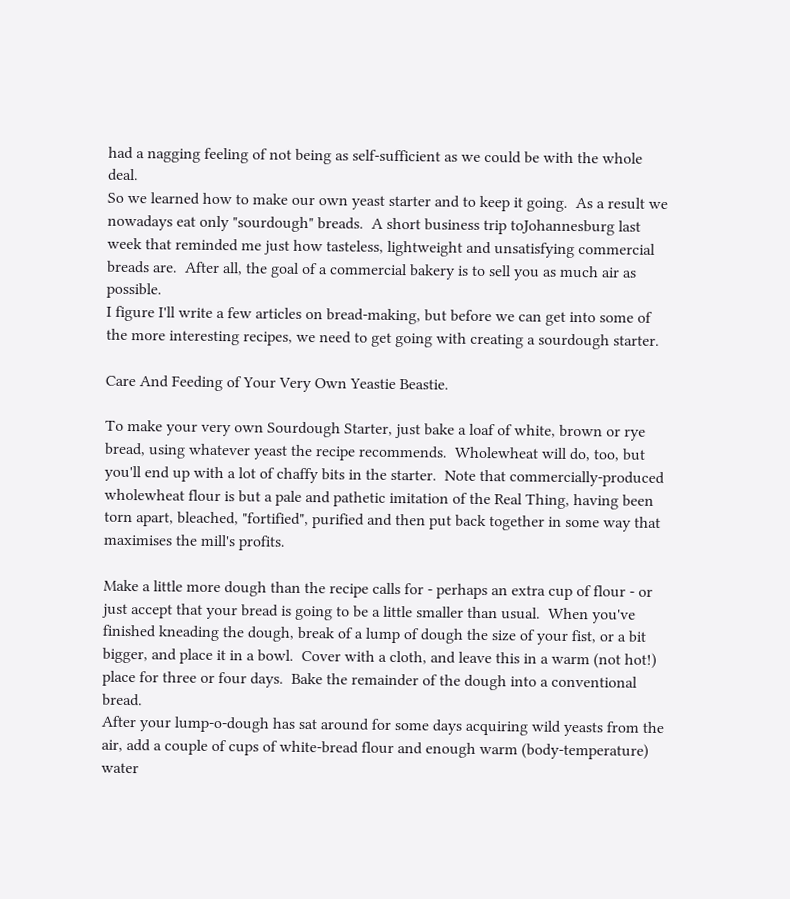had a nagging feeling of not being as self-sufficient as we could be with the whole deal.
So we learned how to make our own yeast starter and to keep it going.  As a result we nowadays eat only "sourdough" breads.  A short business trip toJohannesburg last week that reminded me just how tasteless, lightweight and unsatisfying commercial breads are.  After all, the goal of a commercial bakery is to sell you as much air as possible.
I figure I'll write a few articles on bread-making, but before we can get into some of the more interesting recipes, we need to get going with creating a sourdough starter.

Care And Feeding of Your Very Own Yeastie Beastie.

To make your very own Sourdough Starter, just bake a loaf of white, brown or rye bread, using whatever yeast the recipe recommends.  Wholewheat will do, too, but you'll end up with a lot of chaffy bits in the starter.  Note that commercially-produced wholewheat flour is but a pale and pathetic imitation of the Real Thing, having been torn apart, bleached, "fortified", purified and then put back together in some way that maximises the mill's profits.

Make a little more dough than the recipe calls for - perhaps an extra cup of flour - or just accept that your bread is going to be a little smaller than usual.  When you've finished kneading the dough, break of a lump of dough the size of your fist, or a bit bigger, and place it in a bowl.  Cover with a cloth, and leave this in a warm (not hot!) place for three or four days.  Bake the remainder of the dough into a conventional bread.
After your lump-o-dough has sat around for some days acquiring wild yeasts from the air, add a couple of cups of white-bread flour and enough warm (body-temperature) water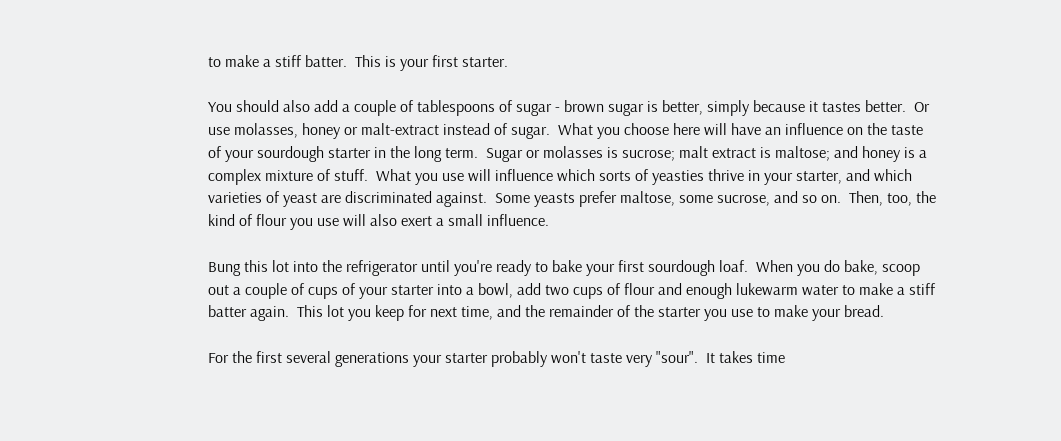to make a stiff batter.  This is your first starter.

You should also add a couple of tablespoons of sugar - brown sugar is better, simply because it tastes better.  Or use molasses, honey or malt-extract instead of sugar.  What you choose here will have an influence on the taste of your sourdough starter in the long term.  Sugar or molasses is sucrose; malt extract is maltose; and honey is a complex mixture of stuff.  What you use will influence which sorts of yeasties thrive in your starter, and which varieties of yeast are discriminated against.  Some yeasts prefer maltose, some sucrose, and so on.  Then, too, the kind of flour you use will also exert a small influence.

Bung this lot into the refrigerator until you're ready to bake your first sourdough loaf.  When you do bake, scoop out a couple of cups of your starter into a bowl, add two cups of flour and enough lukewarm water to make a stiff batter again.  This lot you keep for next time, and the remainder of the starter you use to make your bread.

For the first several generations your starter probably won't taste very "sour".  It takes time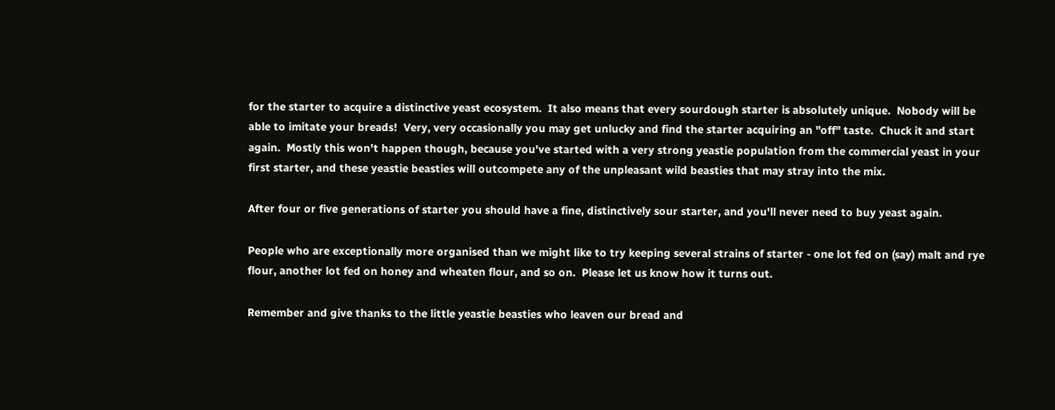for the starter to acquire a distinctive yeast ecosystem.  It also means that every sourdough starter is absolutely unique.  Nobody will be able to imitate your breads!  Very, very occasionally you may get unlucky and find the starter acquiring an "off" taste.  Chuck it and start again.  Mostly this won't happen though, because you've started with a very strong yeastie population from the commercial yeast in your first starter, and these yeastie beasties will outcompete any of the unpleasant wild beasties that may stray into the mix.

After four or five generations of starter you should have a fine, distinctively sour starter, and you'll never need to buy yeast again.

People who are exceptionally more organised than we might like to try keeping several strains of starter - one lot fed on (say) malt and rye flour, another lot fed on honey and wheaten flour, and so on.  Please let us know how it turns out.

Remember and give thanks to the little yeastie beasties who leaven our bread and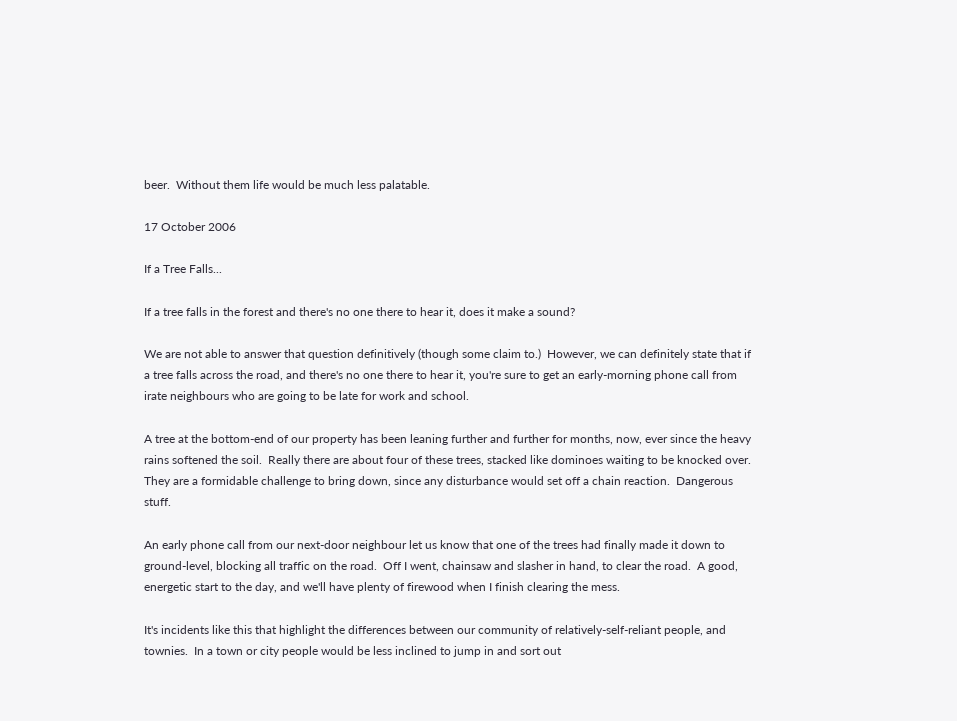beer.  Without them life would be much less palatable.

17 October 2006

If a Tree Falls...

If a tree falls in the forest and there's no one there to hear it, does it make a sound?

We are not able to answer that question definitively (though some claim to.)  However, we can definitely state that if a tree falls across the road, and there's no one there to hear it, you're sure to get an early-morning phone call from irate neighbours who are going to be late for work and school.

A tree at the bottom-end of our property has been leaning further and further for months, now, ever since the heavy rains softened the soil.  Really there are about four of these trees, stacked like dominoes waiting to be knocked over.  They are a formidable challenge to bring down, since any disturbance would set off a chain reaction.  Dangerous stuff.

An early phone call from our next-door neighbour let us know that one of the trees had finally made it down to ground-level, blocking all traffic on the road.  Off I went, chainsaw and slasher in hand, to clear the road.  A good, energetic start to the day, and we'll have plenty of firewood when I finish clearing the mess.

It's incidents like this that highlight the differences between our community of relatively-self-reliant people, and townies.  In a town or city people would be less inclined to jump in and sort out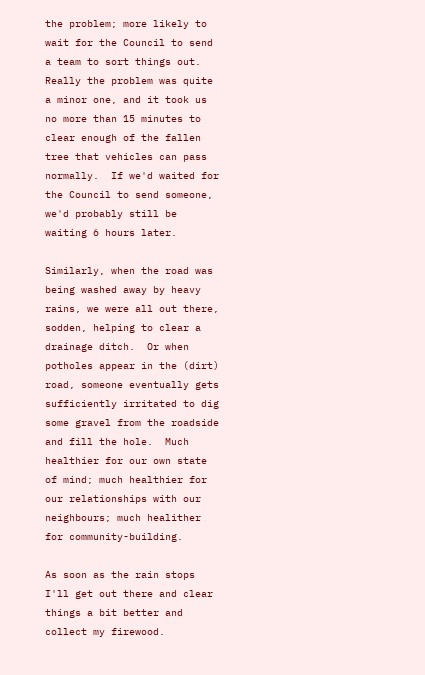the problem; more likely to wait for the Council to send a team to sort things out.  Really the problem was quite a minor one, and it took us no more than 15 minutes to clear enough of the fallen tree that vehicles can pass normally.  If we'd waited for the Council to send someone, we'd probably still be waiting 6 hours later.

Similarly, when the road was being washed away by heavy rains, we were all out there, sodden, helping to clear a drainage ditch.  Or when potholes appear in the (dirt) road, someone eventually gets sufficiently irritated to dig some gravel from the roadside and fill the hole.  Much healthier for our own state of mind; much healthier for our relationships with our neighbours; much healither for community-building.

As soon as the rain stops I'll get out there and clear things a bit better and collect my firewood.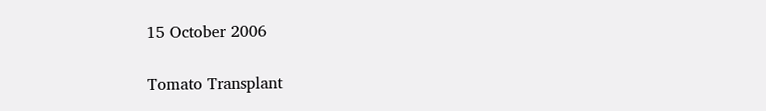15 October 2006

Tomato Transplant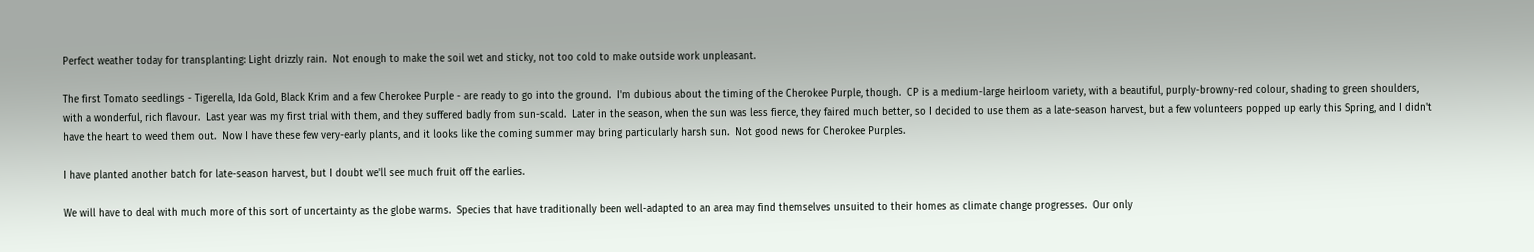Perfect weather today for transplanting: Light drizzly rain.  Not enough to make the soil wet and sticky, not too cold to make outside work unpleasant.

The first Tomato seedlings - Tigerella, Ida Gold, Black Krim and a few Cherokee Purple - are ready to go into the ground.  I'm dubious about the timing of the Cherokee Purple, though.  CP is a medium-large heirloom variety, with a beautiful, purply-browny-red colour, shading to green shoulders, with a wonderful, rich flavour.  Last year was my first trial with them, and they suffered badly from sun-scald.  Later in the season, when the sun was less fierce, they faired much better, so I decided to use them as a late-season harvest, but a few volunteers popped up early this Spring, and I didn't have the heart to weed them out.  Now I have these few very-early plants, and it looks like the coming summer may bring particularly harsh sun.  Not good news for Cherokee Purples.

I have planted another batch for late-season harvest, but I doubt we'll see much fruit off the earlies.

We will have to deal with much more of this sort of uncertainty as the globe warms.  Species that have traditionally been well-adapted to an area may find themselves unsuited to their homes as climate change progresses.  Our only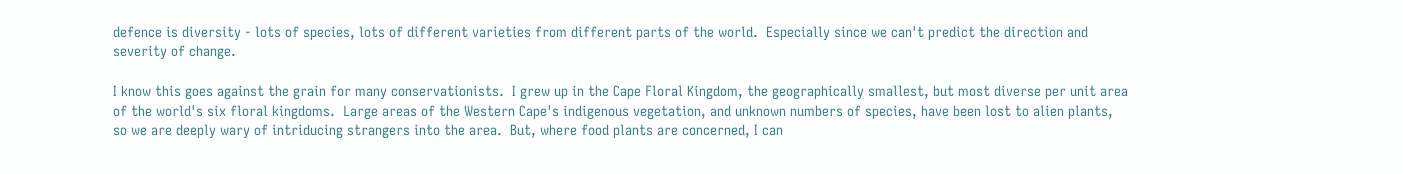defence is diversity - lots of species, lots of different varieties from different parts of the world.  Especially since we can't predict the direction and severity of change.

I know this goes against the grain for many conservationists.  I grew up in the Cape Floral Kingdom, the geographically smallest, but most diverse per unit area of the world's six floral kingdoms.  Large areas of the Western Cape's indigenous vegetation, and unknown numbers of species, have been lost to alien plants, so we are deeply wary of intriducing strangers into the area.  But, where food plants are concerned, I can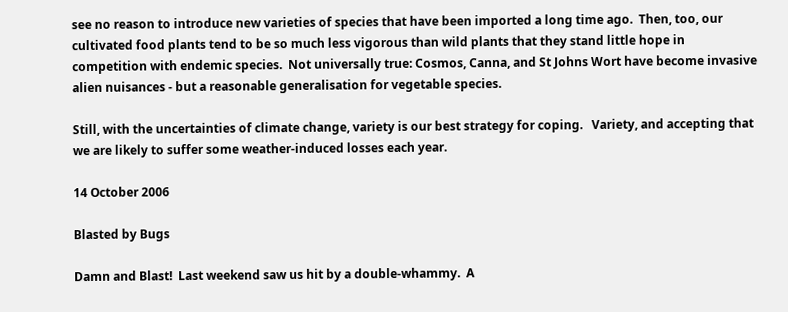see no reason to introduce new varieties of species that have been imported a long time ago.  Then, too, our cultivated food plants tend to be so much less vigorous than wild plants that they stand little hope in competition with endemic species.  Not universally true: Cosmos, Canna, and St Johns Wort have become invasive alien nuisances - but a reasonable generalisation for vegetable species.

Still, with the uncertainties of climate change, variety is our best strategy for coping.   Variety, and accepting that we are likely to suffer some weather-induced losses each year.

14 October 2006

Blasted by Bugs

Damn and Blast!  Last weekend saw us hit by a double-whammy.  A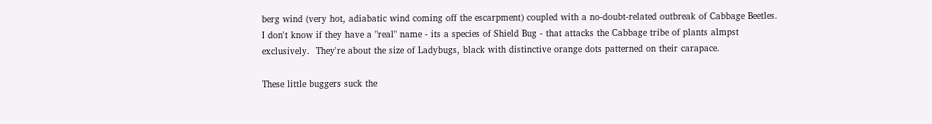berg wind (very hot, adiabatic wind coming off the escarpment) coupled with a no-doubt-related outbreak of Cabbage Beetles.  I don't know if they have a "real" name - its a species of Shield Bug - that attacks the Cabbage tribe of plants almpst exclusively.  They're about the size of Ladybugs, black with distinctive orange dots patterned on their carapace.

These little buggers suck the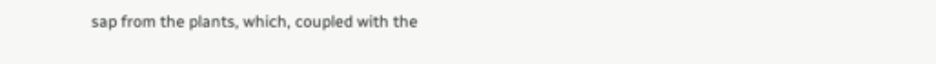sap from the plants, which, coupled with the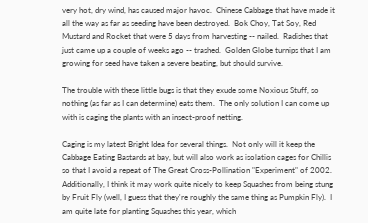very hot, dry wind, has caused major havoc.  Chinese Cabbage that have made it all the way as far as seeding have been destroyed.  Bok Choy, Tat Soy, Red Mustard and Rocket that were 5 days from harvesting -- nailed.  Radishes that just came up a couple of weeks ago -- trashed.  Golden Globe turnips that I am growing for seed have taken a severe beating, but should survive.

The trouble with these little bugs is that they exude some Noxious Stuff, so nothing (as far as I can determine) eats them.  The only solution I can come up with is caging the plants with an insect-proof netting.

Caging is my latest Bright Idea for several things.  Not only will it keep the Cabbage Eating Bastards at bay, but will also work as isolation cages for Chillis so that I avoid a repeat of The Great Cross-Pollination "Experiment" of 2002.  Additionally, I think it may work quite nicely to keep Squashes from being stung  by Fruit Fly (well, I guess that they're roughly the same thing as Pumpkin Fly).  I am quite late for planting Squashes this year, which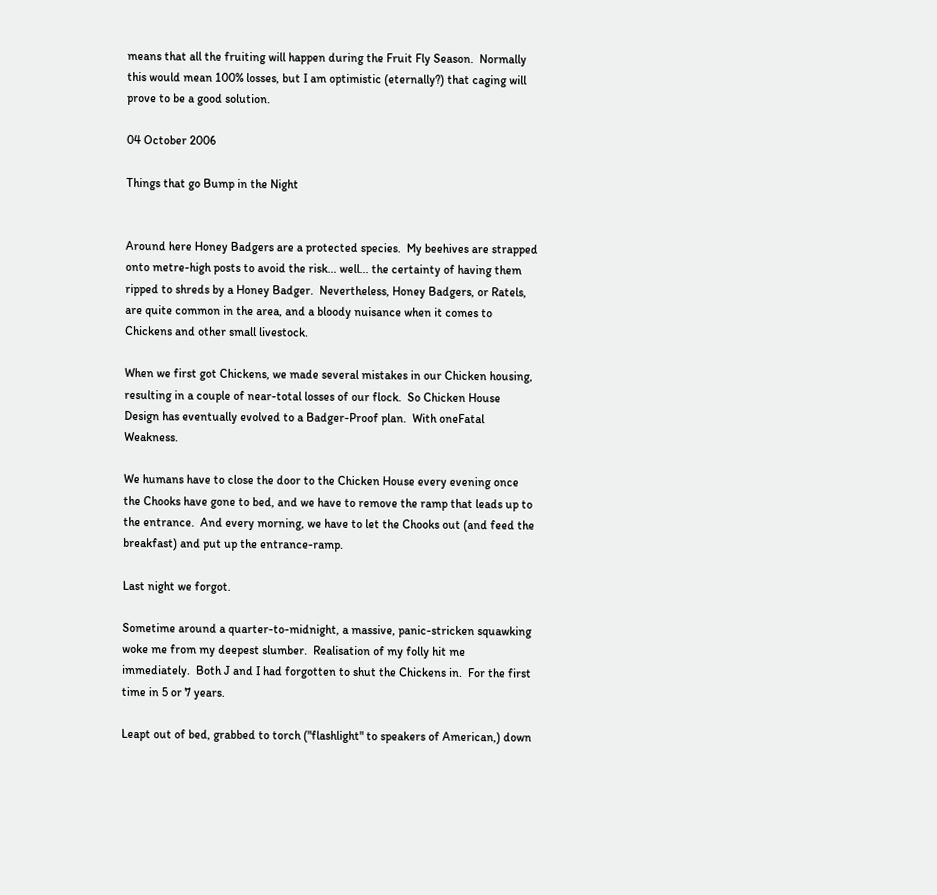means that all the fruiting will happen during the Fruit Fly Season.  Normally this would mean 100% losses, but I am optimistic (eternally?) that caging will prove to be a good solution.

04 October 2006

Things that go Bump in the Night


Around here Honey Badgers are a protected species.  My beehives are strapped onto metre-high posts to avoid the risk... well... the certainty of having them ripped to shreds by a Honey Badger.  Nevertheless, Honey Badgers, or Ratels, are quite common in the area, and a bloody nuisance when it comes to Chickens and other small livestock.

When we first got Chickens, we made several mistakes in our Chicken housing, resulting in a couple of near-total losses of our flock.  So Chicken House Design has eventually evolved to a Badger-Proof plan.  With oneFatal Weakness.

We humans have to close the door to the Chicken House every evening once the Chooks have gone to bed, and we have to remove the ramp that leads up to the entrance.  And every morning, we have to let the Chooks out (and feed the breakfast) and put up the entrance-ramp.

Last night we forgot.

Sometime around a quarter-to-midnight, a massive, panic-stricken squawking woke me from my deepest slumber.  Realisation of my folly hit me immediately.  Both J and I had forgotten to shut the Chickens in.  For the first time in 5 or 7 years.

Leapt out of bed, grabbed to torch ("flashlight" to speakers of American,) down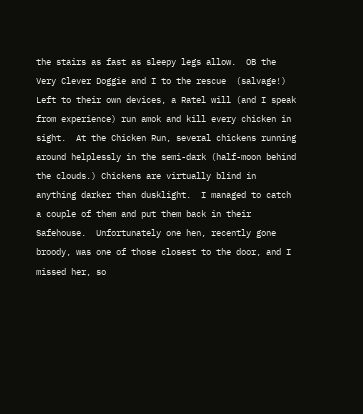the stairs as fast as sleepy legs allow.  OB the Very Clever Doggie and I to the rescue  (salvage!)  Left to their own devices, a Ratel will (and I speak from experience) run amok and kill every chicken in sight.  At the Chicken Run, several chickens running around helplessly in the semi-dark (half-moon behind the clouds.) Chickens are virtually blind in anything darker than dusklight.  I managed to catch a couple of them and put them back in their Safehouse.  Unfortunately one hen, recently gone broody, was one of those closest to the door, and I missed her, so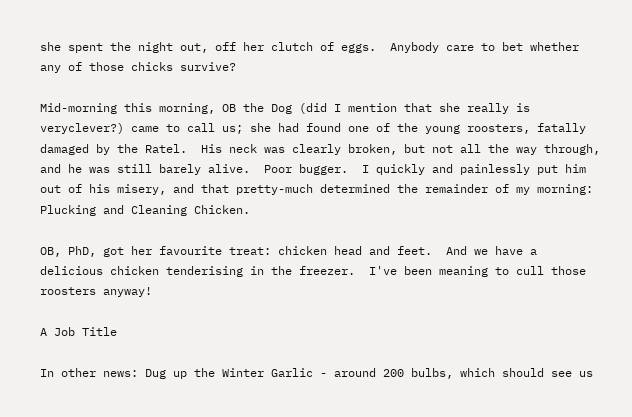she spent the night out, off her clutch of eggs.  Anybody care to bet whether any of those chicks survive?

Mid-morning this morning, OB the Dog (did I mention that she really is veryclever?) came to call us; she had found one of the young roosters, fatally damaged by the Ratel.  His neck was clearly broken, but not all the way through, and he was still barely alive.  Poor bugger.  I quickly and painlessly put him out of his misery, and that pretty-much determined the remainder of my morning: Plucking and Cleaning Chicken.

OB, PhD, got her favourite treat: chicken head and feet.  And we have a delicious chicken tenderising in the freezer.  I've been meaning to cull those roosters anyway!

A Job Title

In other news: Dug up the Winter Garlic - around 200 bulbs, which should see us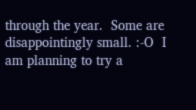through the year.  Some are disappointingly small. :-O  I am planning to try a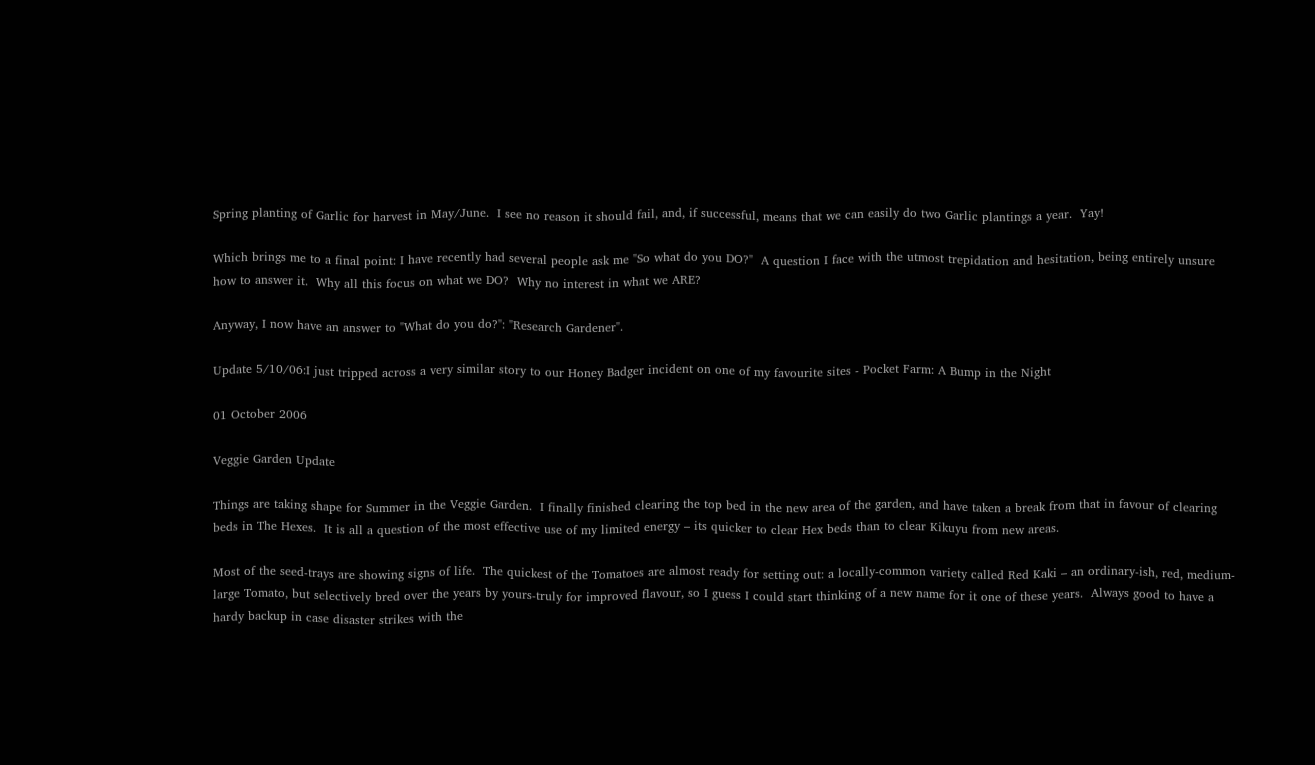Spring planting of Garlic for harvest in May/June.  I see no reason it should fail, and, if successful, means that we can easily do two Garlic plantings a year.  Yay!

Which brings me to a final point: I have recently had several people ask me "So what do you DO?"  A question I face with the utmost trepidation and hesitation, being entirely unsure how to answer it.  Why all this focus on what we DO?  Why no interest in what we ARE?

Anyway, I now have an answer to "What do you do?": "Research Gardener".

Update 5/10/06:I just tripped across a very similar story to our Honey Badger incident on one of my favourite sites - Pocket Farm: A Bump in the Night

01 October 2006

Veggie Garden Update

Things are taking shape for Summer in the Veggie Garden.  I finally finished clearing the top bed in the new area of the garden, and have taken a break from that in favour of clearing beds in The Hexes.  It is all a question of the most effective use of my limited energy – its quicker to clear Hex beds than to clear Kikuyu from new areas.

Most of the seed-trays are showing signs of life.  The quickest of the Tomatoes are almost ready for setting out: a locally-common variety called Red Kaki – an ordinary-ish, red, medium-large Tomato, but selectively bred over the years by yours-truly for improved flavour, so I guess I could start thinking of a new name for it one of these years.  Always good to have a hardy backup in case disaster strikes with the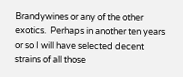Brandywines or any of the other exotics.  Perhaps in another ten years or so I will have selected decent strains of all those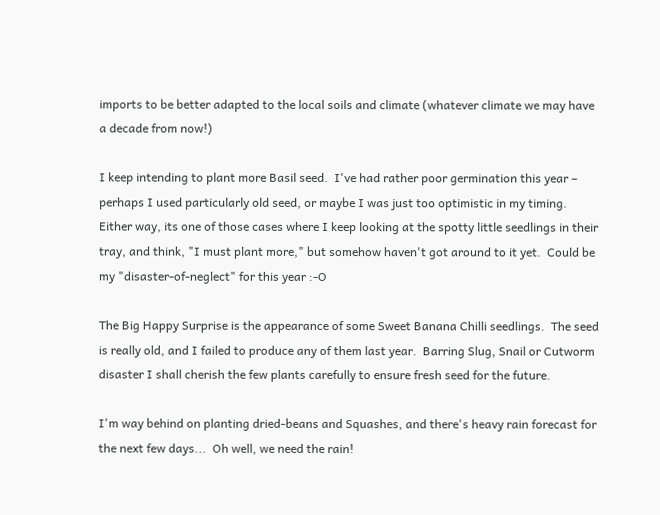imports to be better adapted to the local soils and climate (whatever climate we may have a decade from now!)

I keep intending to plant more Basil seed.  I've had rather poor germination this year – perhaps I used particularly old seed, or maybe I was just too optimistic in my timing.  Either way, its one of those cases where I keep looking at the spotty little seedlings in their tray, and think, "I must plant more," but somehow haven't got around to it yet.  Could be my "disaster-of-neglect" for this year :-O

The Big Happy Surprise is the appearance of some Sweet Banana Chilli seedlings.  The seed is really old, and I failed to produce any of them last year.  Barring Slug, Snail or Cutworm disaster I shall cherish the few plants carefully to ensure fresh seed for the future.

I'm way behind on planting dried-beans and Squashes, and there's heavy rain forecast for the next few days...  Oh well, we need the rain!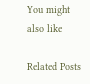You might also like

Related Posts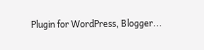Plugin for WordPress, Blogger...